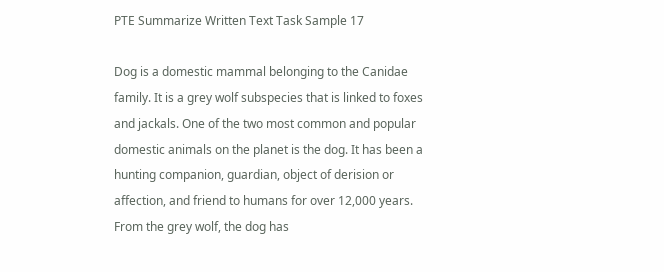PTE Summarize Written Text Task Sample 17

Dog is a domestic mammal belonging to the Canidae family. It is a grey wolf subspecies that is linked to foxes and jackals. One of the two most common and popular domestic animals on the planet is the dog. It has been a hunting companion, guardian, object of derision or affection, and friend to humans for over 12,000 years. From the grey wolf, the dog has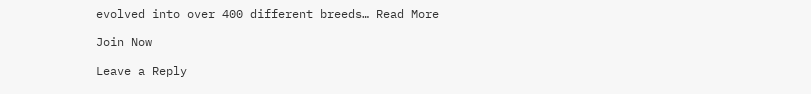evolved into over 400 different breeds… Read More

Join Now

Leave a Reply